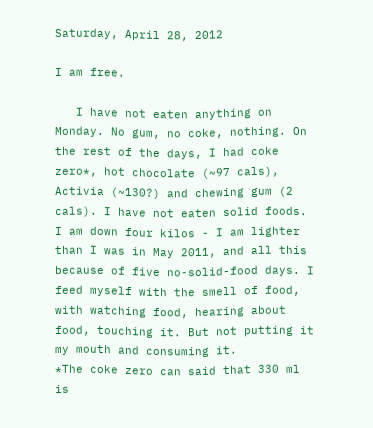Saturday, April 28, 2012

I am free.

   I have not eaten anything on Monday. No gum, no coke, nothing. On the rest of the days, I had coke zero*, hot chocolate (~97 cals), Activia (~130?) and chewing gum (2 cals). I have not eaten solid foods. I am down four kilos - I am lighter than I was in May 2011, and all this because of five no-solid-food days. I feed myself with the smell of food, with watching food, hearing about food, touching it. But not putting it my mouth and consuming it.
*The coke zero can said that 330 ml is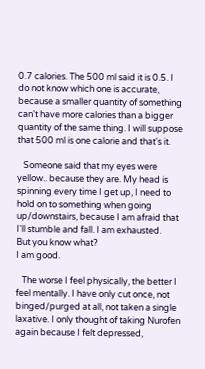0.7 calories. The 500 ml said it is 0.5. I do not know which one is accurate, because a smaller quantity of something can't have more calories than a bigger quantity of the same thing. I will suppose that 500 ml is one calorie and that's it.

   Someone said that my eyes were yellow.. because they are. My head is spinning every time I get up, I need to hold on to something when going up/downstairs, because I am afraid that I'll stumble and fall. I am exhausted.
But you know what?
I am good.

   The worse I feel physically, the better I feel mentally. I have only cut once, not binged/purged at all, not taken a single laxative. I only thought of taking Nurofen again because I felt depressed,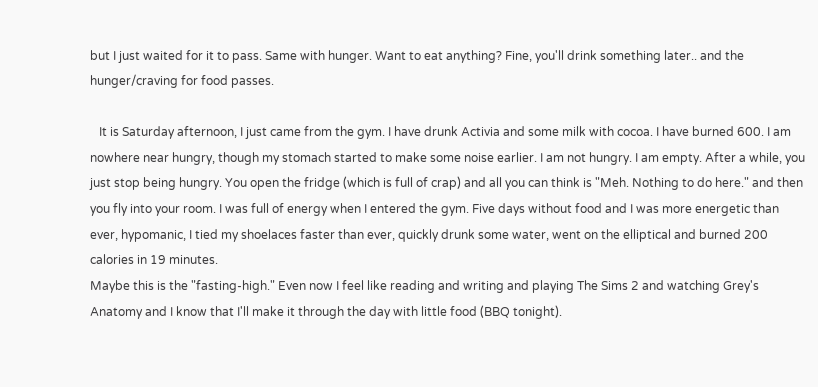but I just waited for it to pass. Same with hunger. Want to eat anything? Fine, you'll drink something later.. and the hunger/craving for food passes.

   It is Saturday afternoon, I just came from the gym. I have drunk Activia and some milk with cocoa. I have burned 600. I am nowhere near hungry, though my stomach started to make some noise earlier. I am not hungry. I am empty. After a while, you just stop being hungry. You open the fridge (which is full of crap) and all you can think is "Meh. Nothing to do here." and then you fly into your room. I was full of energy when I entered the gym. Five days without food and I was more energetic than ever, hypomanic, I tied my shoelaces faster than ever, quickly drunk some water, went on the elliptical and burned 200 calories in 19 minutes.
Maybe this is the "fasting-high." Even now I feel like reading and writing and playing The Sims 2 and watching Grey's Anatomy and I know that I'll make it through the day with little food (BBQ tonight).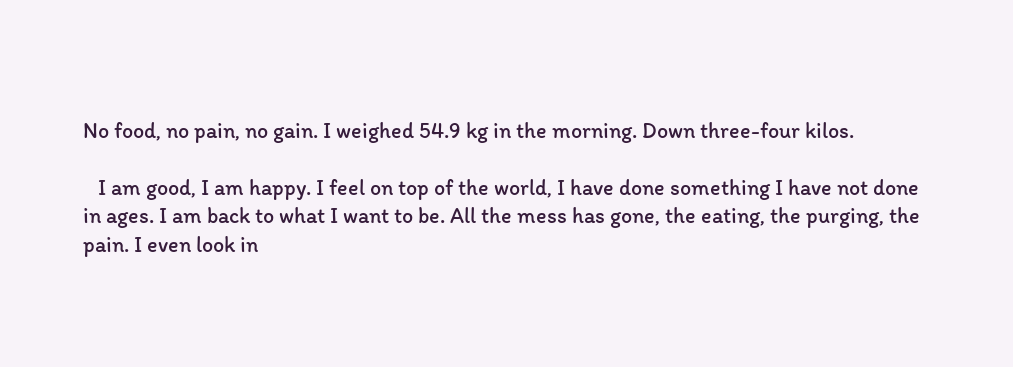No food, no pain, no gain. I weighed 54.9 kg in the morning. Down three-four kilos.

   I am good, I am happy. I feel on top of the world, I have done something I have not done in ages. I am back to what I want to be. All the mess has gone, the eating, the purging, the pain. I even look in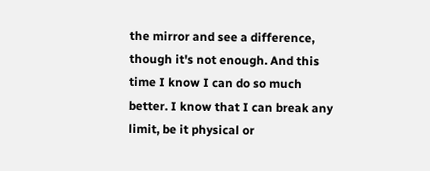the mirror and see a difference, though it's not enough. And this time I know I can do so much better. I know that I can break any limit, be it physical or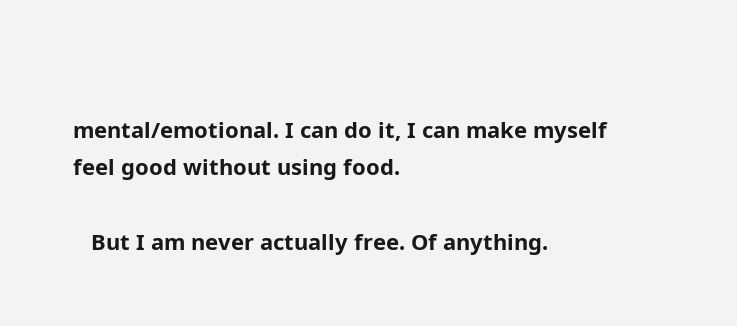mental/emotional. I can do it, I can make myself feel good without using food.

   But I am never actually free. Of anything.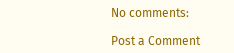No comments:

Post a Comment